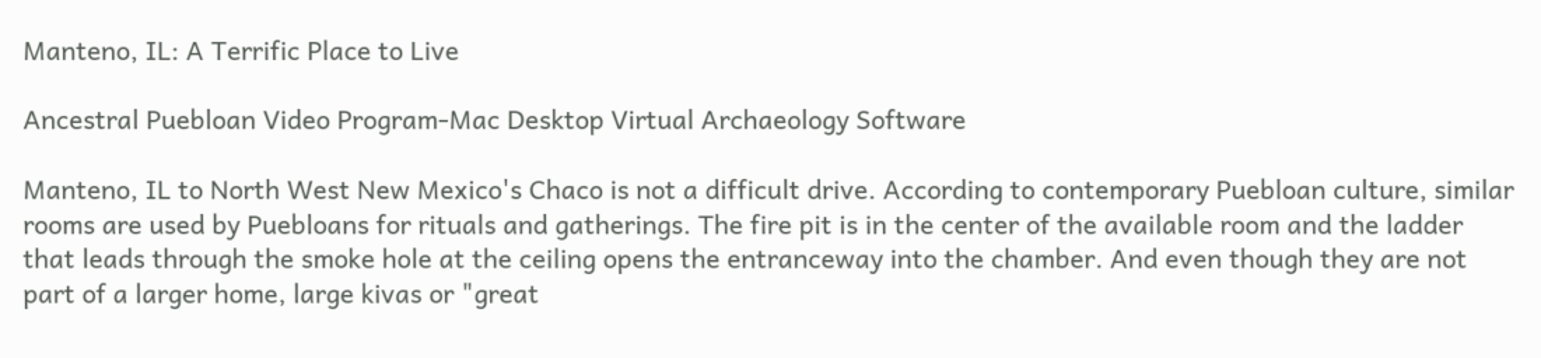Manteno, IL: A Terrific Place to Live

Ancestral Puebloan Video Program-Mac Desktop Virtual Archaeology Software

Manteno, IL to North West New Mexico's Chaco is not a difficult drive. According to contemporary Puebloan culture, similar rooms are used by Puebloans for rituals and gatherings. The fire pit is in the center of the available room and the ladder that leads through the smoke hole at the ceiling opens the entranceway into the chamber. And even though they are not part of a larger home, large kivas or "great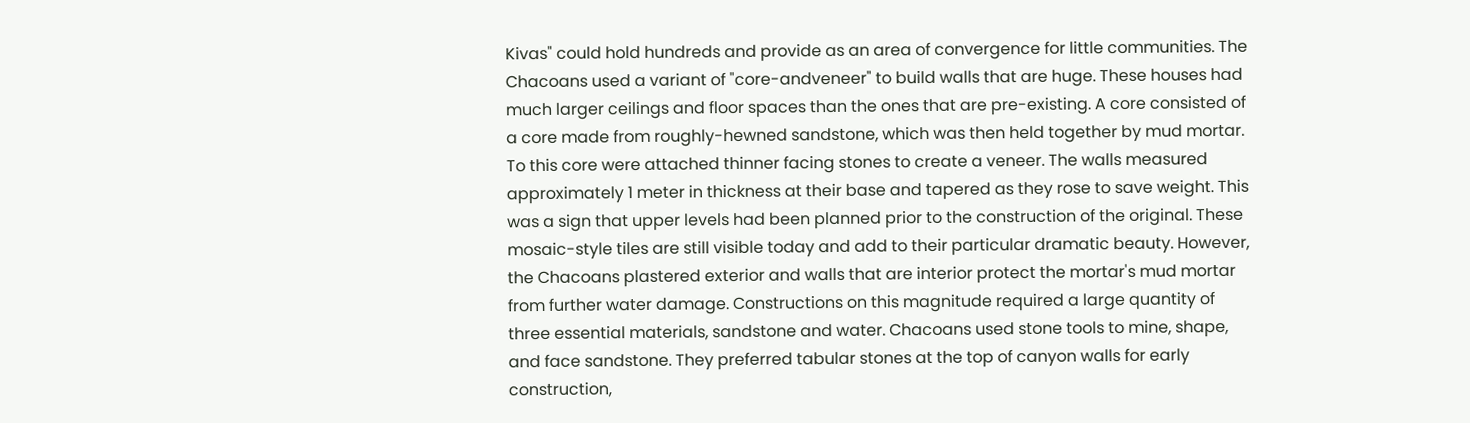Kivas" could hold hundreds and provide as an area of convergence for little communities. The Chacoans used a variant of "core-andveneer" to build walls that are huge. These houses had much larger ceilings and floor spaces than the ones that are pre-existing. A core consisted of a core made from roughly-hewned sandstone, which was then held together by mud mortar. To this core were attached thinner facing stones to create a veneer. The walls measured approximately 1 meter in thickness at their base and tapered as they rose to save weight. This was a sign that upper levels had been planned prior to the construction of the original. These mosaic-style tiles are still visible today and add to their particular dramatic beauty. However, the Chacoans plastered exterior and walls that are interior protect the mortar's mud mortar from further water damage. Constructions on this magnitude required a large quantity of three essential materials, sandstone and water. Chacoans used stone tools to mine, shape, and face sandstone. They preferred tabular stones at the top of canyon walls for early construction,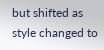but shifted as style changed to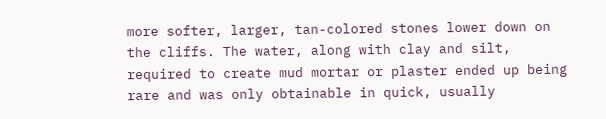more softer, larger, tan-colored stones lower down on the cliffs. The water, along with clay and silt, required to create mud mortar or plaster ended up being rare and was only obtainable in quick, usually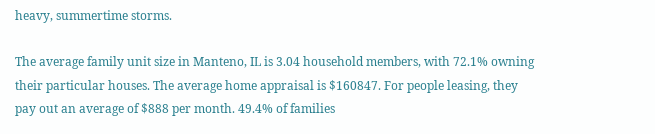heavy, summertime storms.

The average family unit size in Manteno, IL is 3.04 household members, with 72.1% owning their particular houses. The average home appraisal is $160847. For people leasing, they pay out an average of $888 per month. 49.4% of families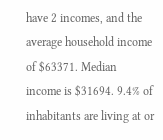have 2 incomes, and the average household income of $63371. Median income is $31694. 9.4% of inhabitants are living at or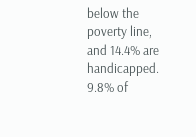below the poverty line, and 14.4% are handicapped. 9.8% of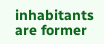inhabitants are former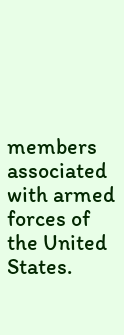members associated with armed forces of the United States.